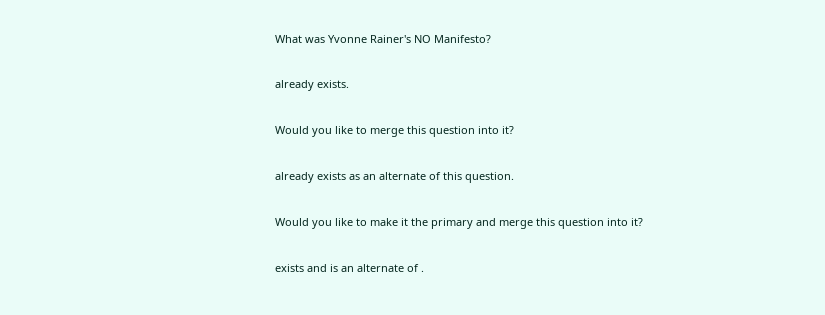What was Yvonne Rainer's NO Manifesto?

already exists.

Would you like to merge this question into it?

already exists as an alternate of this question.

Would you like to make it the primary and merge this question into it?

exists and is an alternate of .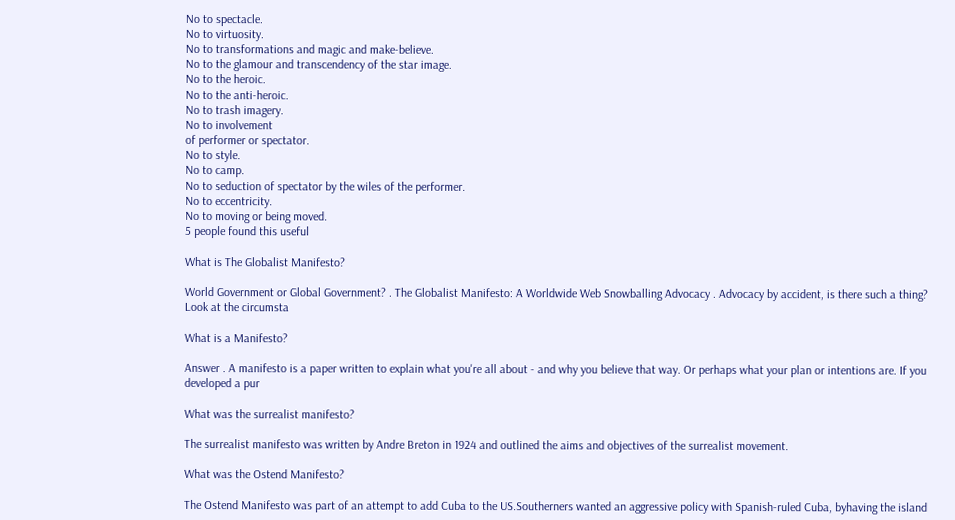No to spectacle.
No to virtuosity.
No to transformations and magic and make-believe.
No to the glamour and transcendency of the star image.
No to the heroic.
No to the anti-heroic.
No to trash imagery.
No to involvement
of performer or spectator.
No to style.
No to camp.
No to seduction of spectator by the wiles of the performer.
No to eccentricity.
No to moving or being moved.
5 people found this useful

What is The Globalist Manifesto?

World Government or Global Government? . The Globalist Manifesto: A Worldwide Web Snowballing Advocacy . Advocacy by accident, is there such a thing? Look at the circumsta

What is a Manifesto?

Answer . A manifesto is a paper written to explain what you're all about - and why you believe that way. Or perhaps what your plan or intentions are. If you developed a pur

What was the surrealist manifesto?

The surrealist manifesto was written by Andre Breton in 1924 and outlined the aims and objectives of the surrealist movement.

What was the Ostend Manifesto?

The Ostend Manifesto was part of an attempt to add Cuba to the US.Southerners wanted an aggressive policy with Spanish-ruled Cuba, byhaving the island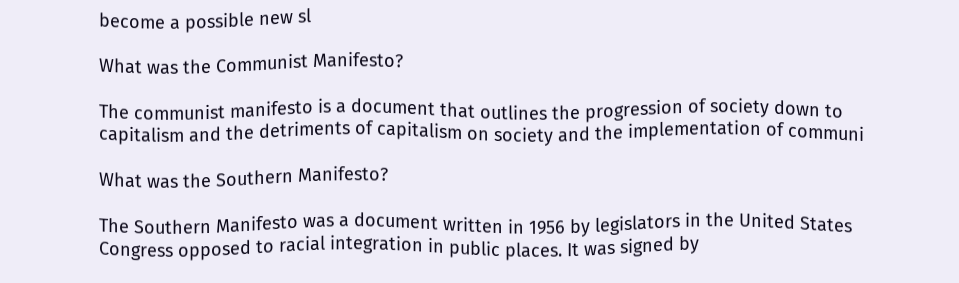become a possible new sl

What was the Communist Manifesto?

The communist manifesto is a document that outlines the progression of society down to capitalism and the detriments of capitalism on society and the implementation of communi

What was the Southern Manifesto?

The Southern Manifesto was a document written in 1956 by legislators in the United States Congress opposed to racial integration in public places. It was signed by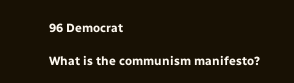96 Democrat

What is the communism manifesto?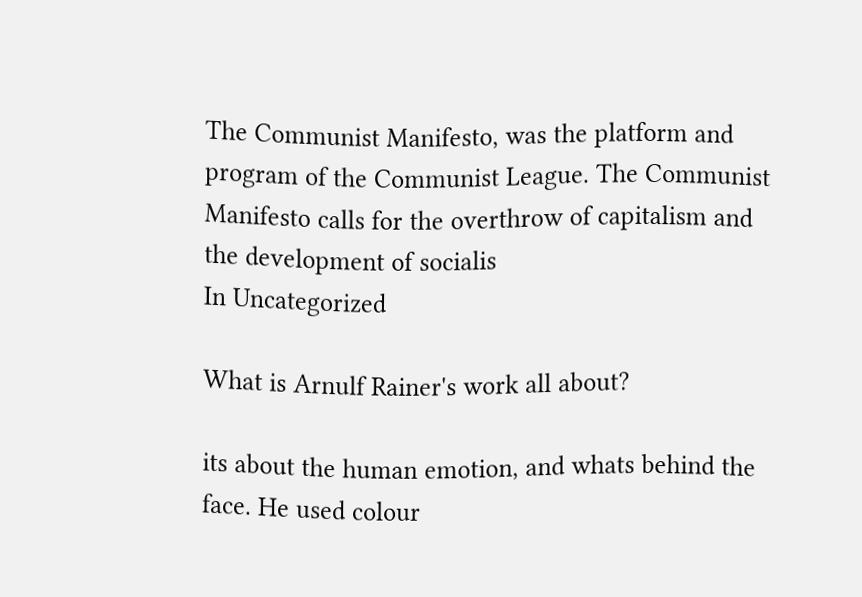The Communist Manifesto, was the platform and program of the Communist League. The Communist Manifesto calls for the overthrow of capitalism and the development of socialis
In Uncategorized

What is Arnulf Rainer's work all about?

its about the human emotion, and whats behind the face. He used colour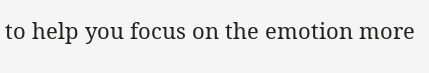to help you focus on the emotion more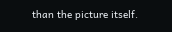than the picture itself.